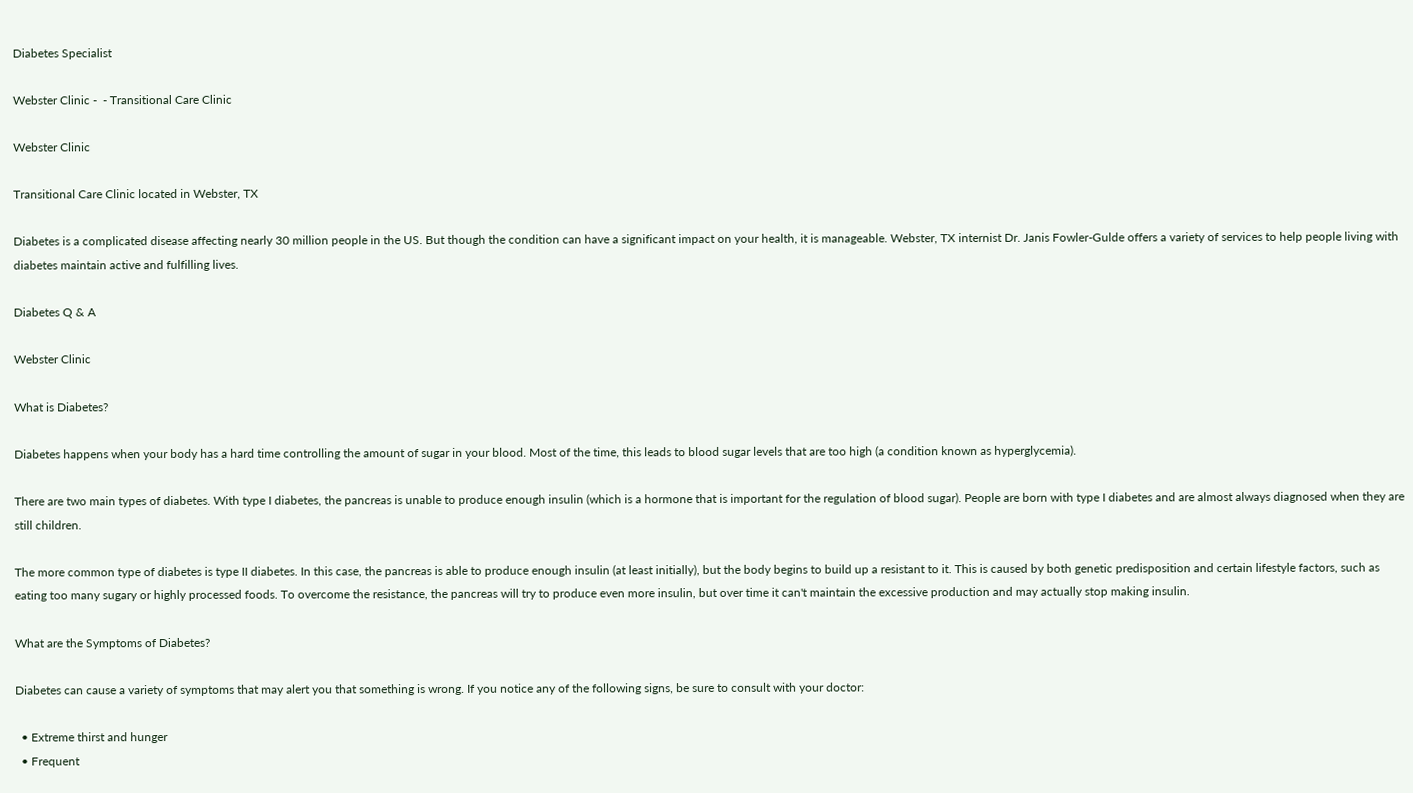Diabetes Specialist

Webster Clinic -  - Transitional Care Clinic

Webster Clinic

Transitional Care Clinic located in Webster, TX

Diabetes is a complicated disease affecting nearly 30 million people in the US. But though the condition can have a significant impact on your health, it is manageable. Webster, TX internist Dr. Janis Fowler-Gulde offers a variety of services to help people living with diabetes maintain active and fulfilling lives.

Diabetes Q & A

Webster Clinic

What is Diabetes?

Diabetes happens when your body has a hard time controlling the amount of sugar in your blood. Most of the time, this leads to blood sugar levels that are too high (a condition known as hyperglycemia).

There are two main types of diabetes. With type I diabetes, the pancreas is unable to produce enough insulin (which is a hormone that is important for the regulation of blood sugar). People are born with type I diabetes and are almost always diagnosed when they are still children.

The more common type of diabetes is type II diabetes. In this case, the pancreas is able to produce enough insulin (at least initially), but the body begins to build up a resistant to it. This is caused by both genetic predisposition and certain lifestyle factors, such as eating too many sugary or highly processed foods. To overcome the resistance, the pancreas will try to produce even more insulin, but over time it can't maintain the excessive production and may actually stop making insulin.

What are the Symptoms of Diabetes?

Diabetes can cause a variety of symptoms that may alert you that something is wrong. If you notice any of the following signs, be sure to consult with your doctor:

  • Extreme thirst and hunger
  • Frequent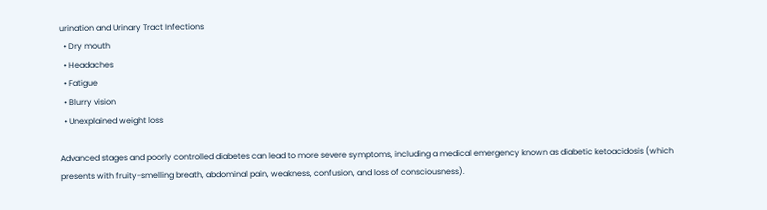urination and Urinary Tract Infections
  • Dry mouth
  • Headaches
  • Fatigue
  • Blurry vision
  • Unexplained weight loss

Advanced stages and poorly controlled diabetes can lead to more severe symptoms, including a medical emergency known as diabetic ketoacidosis (which presents with fruity-smelling breath, abdominal pain, weakness, confusion, and loss of consciousness).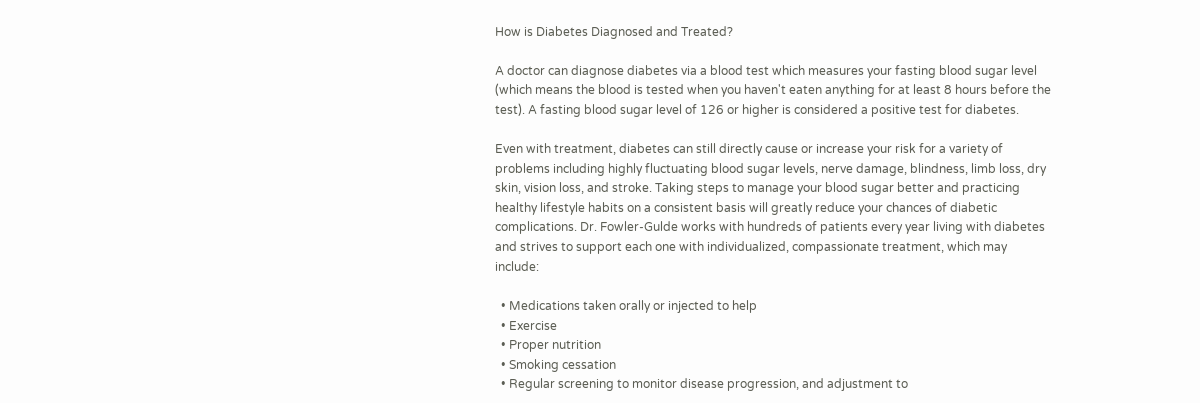How is Diabetes Diagnosed and Treated?

A doctor can diagnose diabetes via a blood test which measures your fasting blood sugar level (which means the blood is tested when you haven't eaten anything for at least 8 hours before the test). A fasting blood sugar level of 126 or higher is considered a positive test for diabetes.

Even with treatment, diabetes can still directly cause or increase your risk for a variety of problems including highly fluctuating blood sugar levels, nerve damage, blindness, limb loss, dry skin, vision loss, and stroke. Taking steps to manage your blood sugar better and practicing healthy lifestyle habits on a consistent basis will greatly reduce your chances of diabetic complications. Dr. Fowler-Gulde works with hundreds of patients every year living with diabetes and strives to support each one with individualized, compassionate treatment, which may include:

  • Medications taken orally or injected to help
  • Exercise
  • Proper nutrition
  • Smoking cessation
  • Regular screening to monitor disease progression, and adjustment to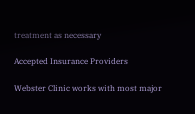treatment as necessary

Accepted Insurance Providers

Webster Clinic works with most major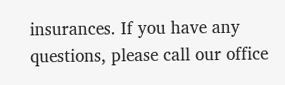insurances. If you have any questions, please call our office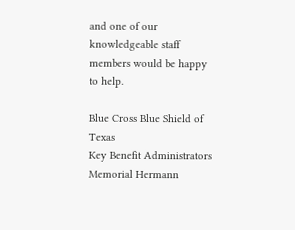and one of our knowledgeable staff members would be happy to help.

Blue Cross Blue Shield of Texas
Key Benefit Administrators
Memorial Hermann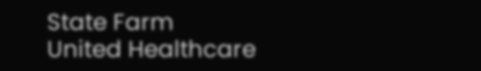State Farm
United Healthcare